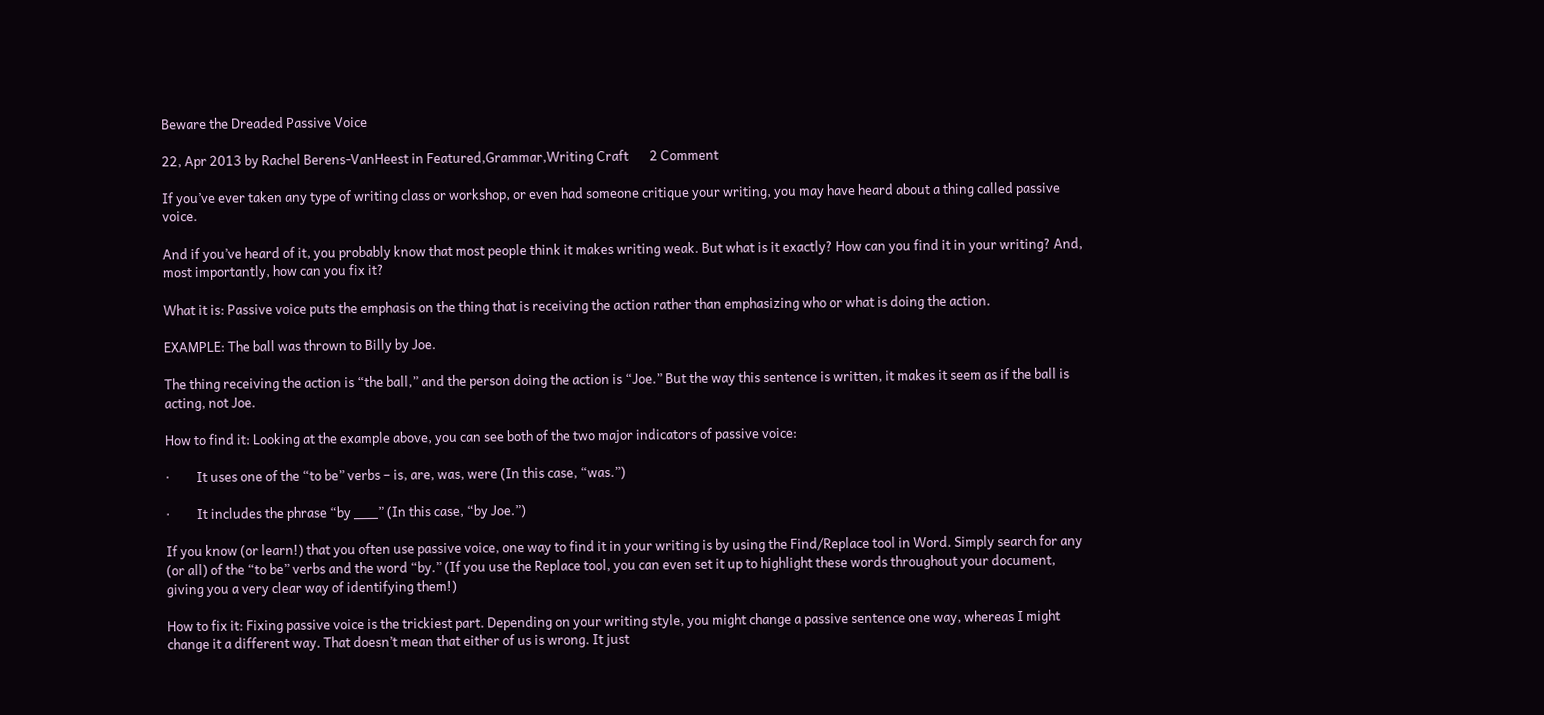Beware the Dreaded Passive Voice

22, Apr 2013 by Rachel Berens-VanHeest in Featured,Grammar,Writing Craft       2 Comment

If you’ve ever taken any type of writing class or workshop, or even had someone critique your writing, you may have heard about a thing called passive voice.

And if you’ve heard of it, you probably know that most people think it makes writing weak. But what is it exactly? How can you find it in your writing? And, most importantly, how can you fix it?

What it is: Passive voice puts the emphasis on the thing that is receiving the action rather than emphasizing who or what is doing the action.

EXAMPLE: The ball was thrown to Billy by Joe.

The thing receiving the action is “the ball,” and the person doing the action is “Joe.” But the way this sentence is written, it makes it seem as if the ball is acting, not Joe.

How to find it: Looking at the example above, you can see both of the two major indicators of passive voice:

·         It uses one of the “to be” verbs – is, are, was, were (In this case, “was.”)

·         It includes the phrase “by ___” (In this case, “by Joe.”)

If you know (or learn!) that you often use passive voice, one way to find it in your writing is by using the Find/Replace tool in Word. Simply search for any (or all) of the “to be” verbs and the word “by.” (If you use the Replace tool, you can even set it up to highlight these words throughout your document, giving you a very clear way of identifying them!)

How to fix it: Fixing passive voice is the trickiest part. Depending on your writing style, you might change a passive sentence one way, whereas I might change it a different way. That doesn’t mean that either of us is wrong. It just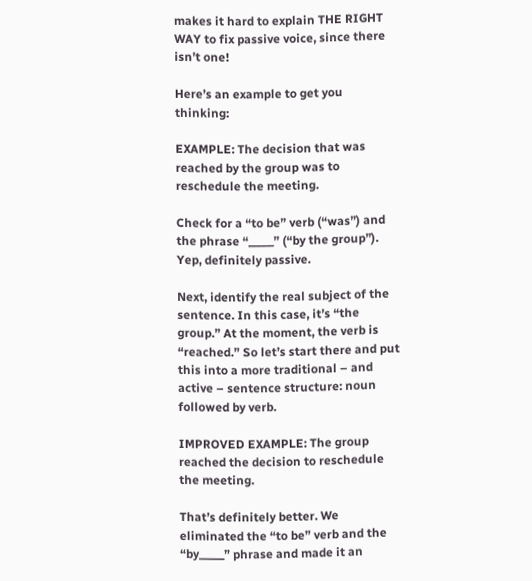makes it hard to explain THE RIGHT WAY to fix passive voice, since there isn’t one!

Here’s an example to get you thinking:

EXAMPLE: The decision that was reached by the group was to reschedule the meeting.

Check for a “to be” verb (“was”) and the phrase “_____” (“by the group”). Yep, definitely passive.

Next, identify the real subject of the sentence. In this case, it’s “the group.” At the moment, the verb is “reached.” So let’s start there and put this into a more traditional – and active – sentence structure: noun followed by verb.

IMPROVED EXAMPLE: The group reached the decision to reschedule the meeting.

That’s definitely better. We eliminated the “to be” verb and the “by_____” phrase and made it an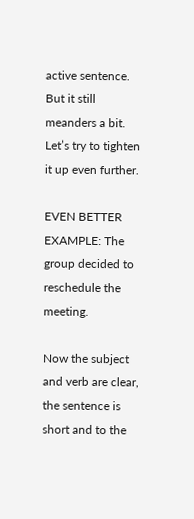active sentence. But it still meanders a bit. Let’s try to tighten it up even further.

EVEN BETTER EXAMPLE: The group decided to reschedule the meeting.

Now the subject and verb are clear, the sentence is short and to the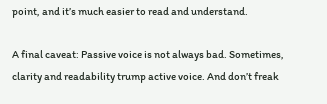point, and it’s much easier to read and understand.

A final caveat: Passive voice is not always bad. Sometimes, clarity and readability trump active voice. And don’t freak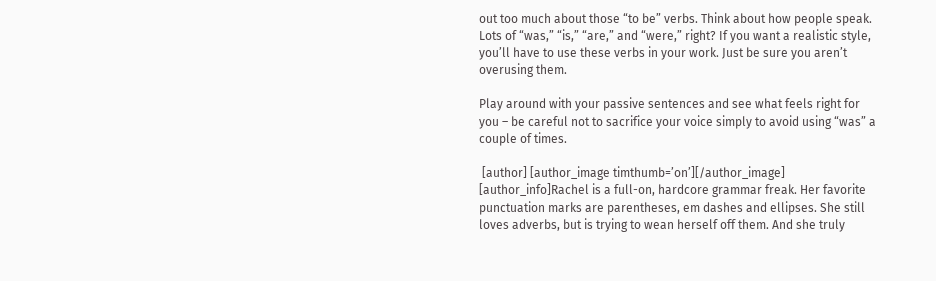out too much about those “to be” verbs. Think about how people speak. Lots of “was,” “is,” “are,” and “were,” right? If you want a realistic style, you’ll have to use these verbs in your work. Just be sure you aren’t overusing them.

Play around with your passive sentences and see what feels right for you – be careful not to sacrifice your voice simply to avoid using “was” a couple of times.

 [author] [author_image timthumb=’on’][/author_image] [author_info]Rachel is a full-on, hardcore grammar freak. Her favorite punctuation marks are parentheses, em dashes and ellipses. She still loves adverbs, but is trying to wean herself off them. And she truly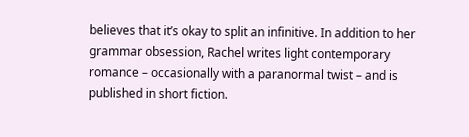believes that it’s okay to split an infinitive. In addition to her grammar obsession, Rachel writes light contemporary romance – occasionally with a paranormal twist – and is published in short fiction.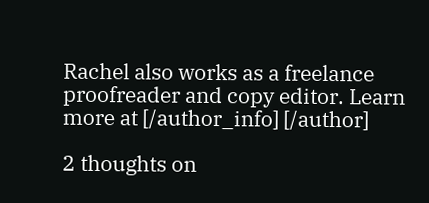Rachel also works as a freelance proofreader and copy editor. Learn more at [/author_info] [/author]

2 thoughts on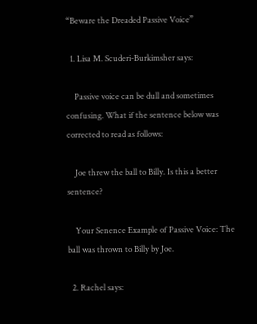“Beware the Dreaded Passive Voice”

  1. Lisa M. Scuderi-Burkimsher says:

    Passive voice can be dull and sometimes confusing. What if the sentence below was corrected to read as follows:

    Joe threw the ball to Billy. Is this a better sentence?

    Your Senence Example of Passive Voice: The ball was thrown to Billy by Joe.

  2. Rachel says: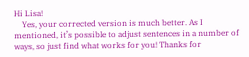Hi Lisa!
    Yes, your corrected version is much better. As I mentioned, it’s possible to adjust sentences in a number of ways, so just find what works for you! Thanks for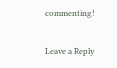commenting!

Leave a Reply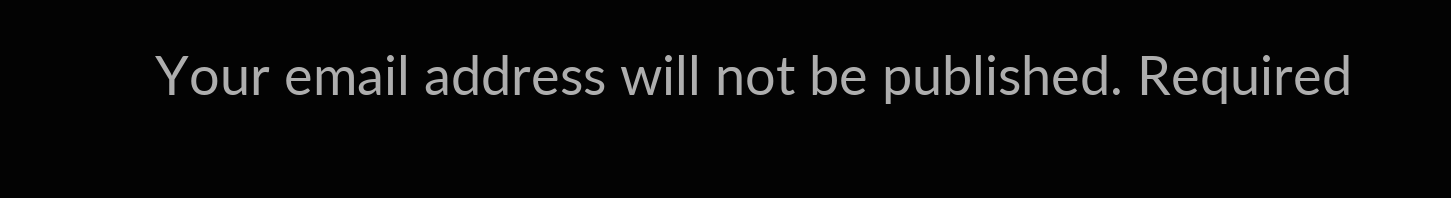Your email address will not be published. Required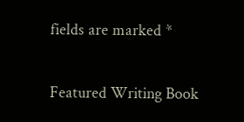fields are marked *


Featured Writing Book